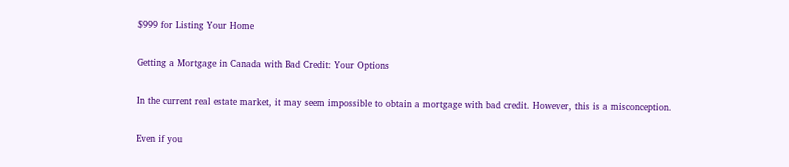$999 for Listing Your Home

Getting a Mortgage in Canada with Bad Credit: Your Options

In the current real estate market, it may seem impossible to obtain a mortgage with bad credit. However, this is a misconception.

Even if you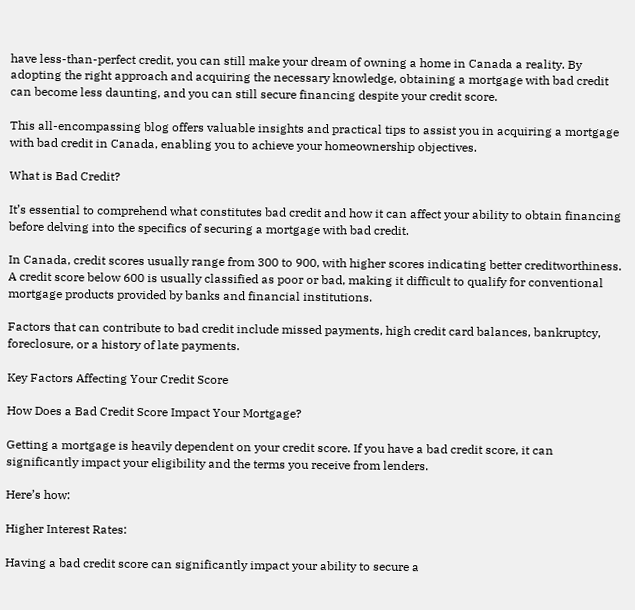have less-than-perfect credit, you can still make your dream of owning a home in Canada a reality. By adopting the right approach and acquiring the necessary knowledge, obtaining a mortgage with bad credit can become less daunting, and you can still secure financing despite your credit score.

This all-encompassing blog offers valuable insights and practical tips to assist you in acquiring a mortgage with bad credit in Canada, enabling you to achieve your homeownership objectives.

What is Bad Credit?

It’s essential to comprehend what constitutes bad credit and how it can affect your ability to obtain financing before delving into the specifics of securing a mortgage with bad credit.

In Canada, credit scores usually range from 300 to 900, with higher scores indicating better creditworthiness. A credit score below 600 is usually classified as poor or bad, making it difficult to qualify for conventional mortgage products provided by banks and financial institutions.

Factors that can contribute to bad credit include missed payments, high credit card balances, bankruptcy, foreclosure, or a history of late payments.

Key Factors Affecting Your Credit Score

How Does a Bad Credit Score Impact Your Mortgage?

Getting a mortgage is heavily dependent on your credit score. If you have a bad credit score, it can significantly impact your eligibility and the terms you receive from lenders.

Here’s how:

Higher Interest Rates:

Having a bad credit score can significantly impact your ability to secure a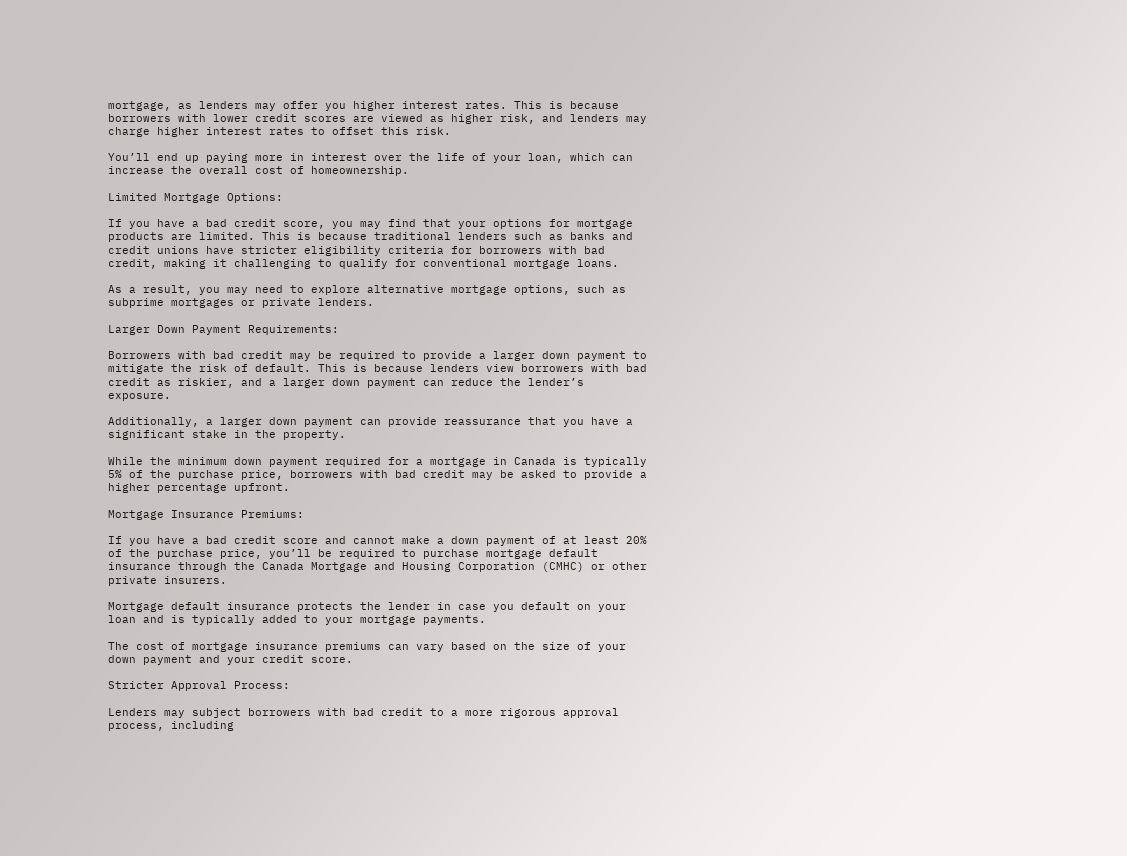mortgage, as lenders may offer you higher interest rates. This is because borrowers with lower credit scores are viewed as higher risk, and lenders may charge higher interest rates to offset this risk.

You’ll end up paying more in interest over the life of your loan, which can increase the overall cost of homeownership.

Limited Mortgage Options:

If you have a bad credit score, you may find that your options for mortgage products are limited. This is because traditional lenders such as banks and credit unions have stricter eligibility criteria for borrowers with bad credit, making it challenging to qualify for conventional mortgage loans.

As a result, you may need to explore alternative mortgage options, such as subprime mortgages or private lenders.

Larger Down Payment Requirements:

Borrowers with bad credit may be required to provide a larger down payment to mitigate the risk of default. This is because lenders view borrowers with bad credit as riskier, and a larger down payment can reduce the lender’s exposure.

Additionally, a larger down payment can provide reassurance that you have a significant stake in the property.

While the minimum down payment required for a mortgage in Canada is typically 5% of the purchase price, borrowers with bad credit may be asked to provide a higher percentage upfront.

Mortgage Insurance Premiums:

If you have a bad credit score and cannot make a down payment of at least 20% of the purchase price, you’ll be required to purchase mortgage default insurance through the Canada Mortgage and Housing Corporation (CMHC) or other private insurers.

Mortgage default insurance protects the lender in case you default on your loan and is typically added to your mortgage payments.

The cost of mortgage insurance premiums can vary based on the size of your down payment and your credit score.

Stricter Approval Process:

Lenders may subject borrowers with bad credit to a more rigorous approval process, including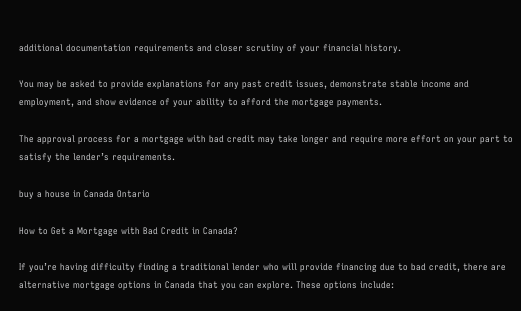additional documentation requirements and closer scrutiny of your financial history.

You may be asked to provide explanations for any past credit issues, demonstrate stable income and employment, and show evidence of your ability to afford the mortgage payments.

The approval process for a mortgage with bad credit may take longer and require more effort on your part to satisfy the lender’s requirements.

buy a house in Canada Ontario

How to Get a Mortgage with Bad Credit in Canada?

If you’re having difficulty finding a traditional lender who will provide financing due to bad credit, there are alternative mortgage options in Canada that you can explore. These options include: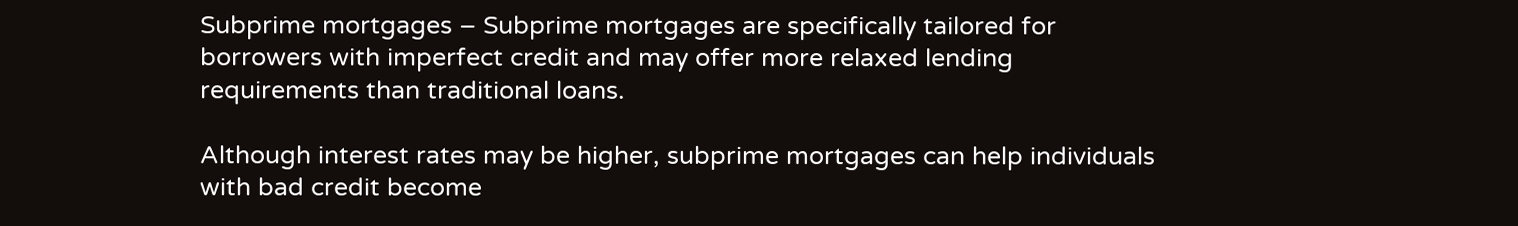Subprime mortgages – Subprime mortgages are specifically tailored for borrowers with imperfect credit and may offer more relaxed lending requirements than traditional loans.

Although interest rates may be higher, subprime mortgages can help individuals with bad credit become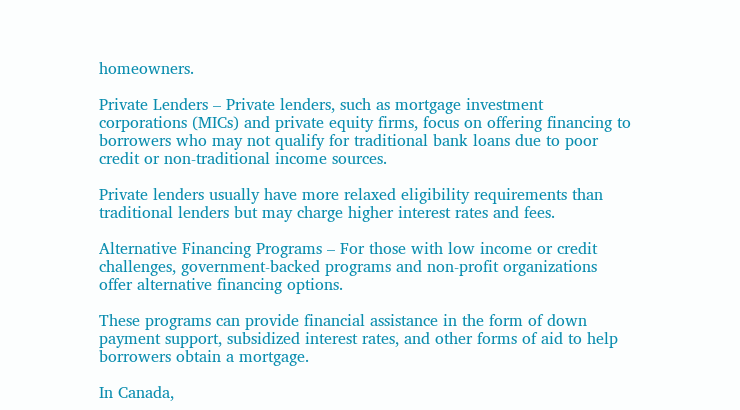homeowners.

Private Lenders – Private lenders, such as mortgage investment corporations (MICs) and private equity firms, focus on offering financing to borrowers who may not qualify for traditional bank loans due to poor credit or non-traditional income sources.

Private lenders usually have more relaxed eligibility requirements than traditional lenders but may charge higher interest rates and fees.

Alternative Financing Programs – For those with low income or credit challenges, government-backed programs and non-profit organizations offer alternative financing options.

These programs can provide financial assistance in the form of down payment support, subsidized interest rates, and other forms of aid to help borrowers obtain a mortgage.

In Canada,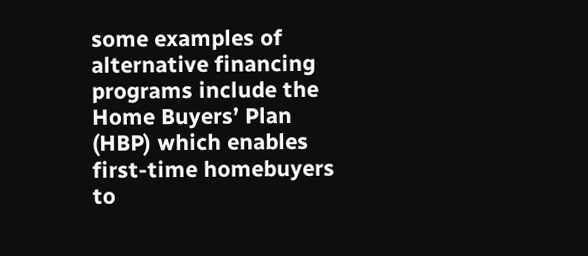some examples of alternative financing programs include the Home Buyers’ Plan (HBP) which enables first-time homebuyers to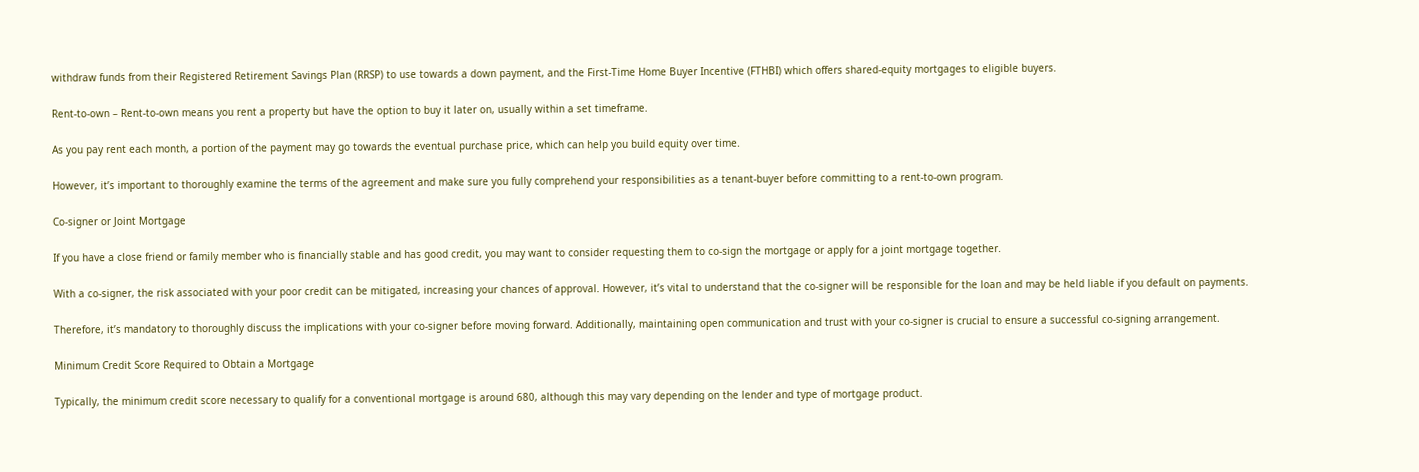withdraw funds from their Registered Retirement Savings Plan (RRSP) to use towards a down payment, and the First-Time Home Buyer Incentive (FTHBI) which offers shared-equity mortgages to eligible buyers.

Rent-to-own – Rent-to-own means you rent a property but have the option to buy it later on, usually within a set timeframe.

As you pay rent each month, a portion of the payment may go towards the eventual purchase price, which can help you build equity over time.

However, it’s important to thoroughly examine the terms of the agreement and make sure you fully comprehend your responsibilities as a tenant-buyer before committing to a rent-to-own program.

Co-signer or Joint Mortgage

If you have a close friend or family member who is financially stable and has good credit, you may want to consider requesting them to co-sign the mortgage or apply for a joint mortgage together.

With a co-signer, the risk associated with your poor credit can be mitigated, increasing your chances of approval. However, it’s vital to understand that the co-signer will be responsible for the loan and may be held liable if you default on payments.

Therefore, it’s mandatory to thoroughly discuss the implications with your co-signer before moving forward. Additionally, maintaining open communication and trust with your co-signer is crucial to ensure a successful co-signing arrangement.

Minimum Credit Score Required to Obtain a Mortgage

Typically, the minimum credit score necessary to qualify for a conventional mortgage is around 680, although this may vary depending on the lender and type of mortgage product.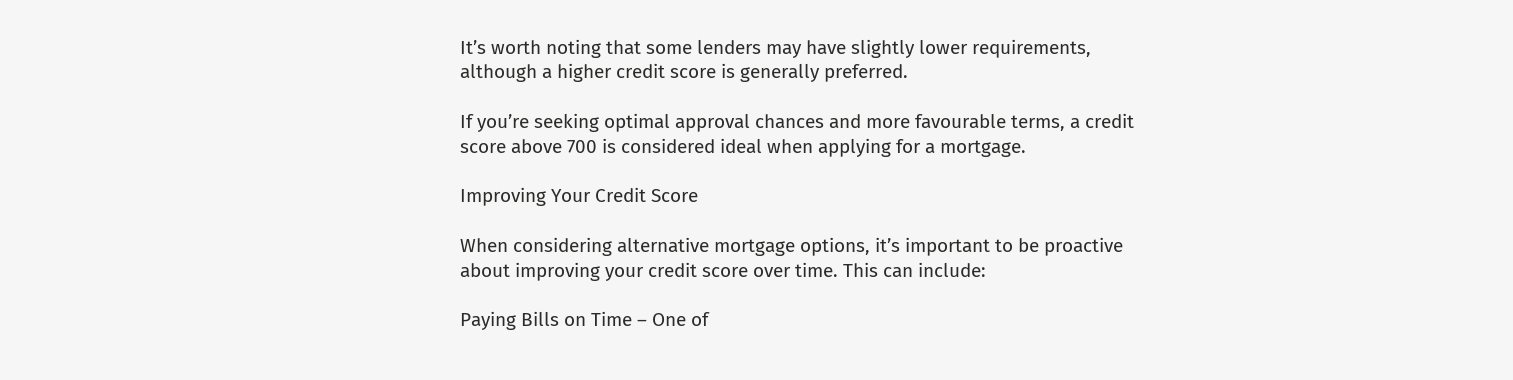It’s worth noting that some lenders may have slightly lower requirements, although a higher credit score is generally preferred.

If you’re seeking optimal approval chances and more favourable terms, a credit score above 700 is considered ideal when applying for a mortgage.

Improving Your Credit Score

When considering alternative mortgage options, it’s important to be proactive about improving your credit score over time. This can include:

Paying Bills on Time – One of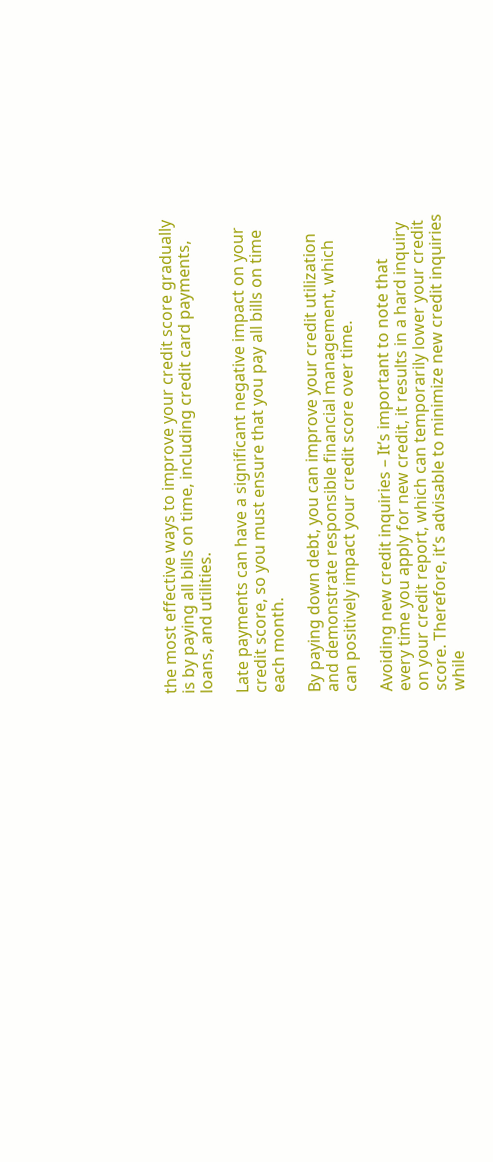the most effective ways to improve your credit score gradually is by paying all bills on time, including credit card payments, loans, and utilities.

Late payments can have a significant negative impact on your credit score, so you must ensure that you pay all bills on time each month.

By paying down debt, you can improve your credit utilization and demonstrate responsible financial management, which can positively impact your credit score over time.

Avoiding new credit inquiries – It’s important to note that every time you apply for new credit, it results in a hard inquiry on your credit report, which can temporarily lower your credit score. Therefore, it’s advisable to minimize new credit inquiries while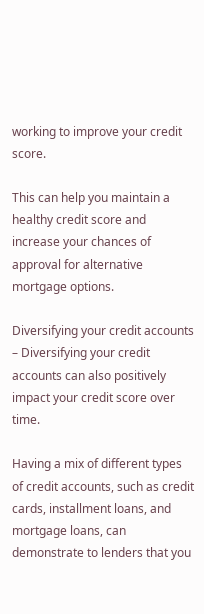working to improve your credit score.

This can help you maintain a healthy credit score and increase your chances of approval for alternative mortgage options.

Diversifying your credit accounts – Diversifying your credit accounts can also positively impact your credit score over time.

Having a mix of different types of credit accounts, such as credit cards, installment loans, and mortgage loans, can demonstrate to lenders that you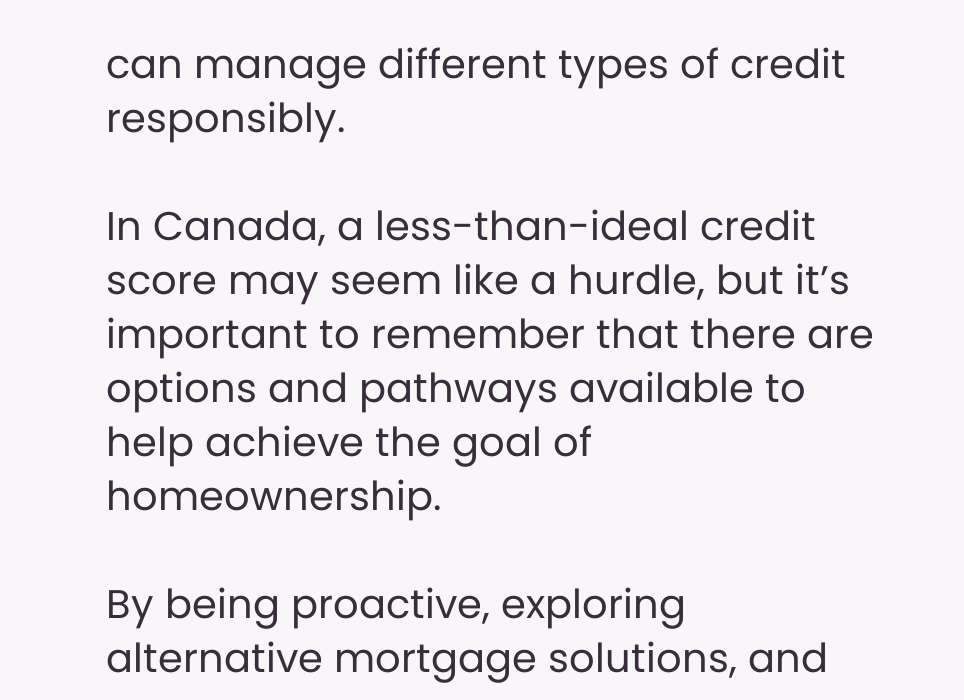can manage different types of credit responsibly.

In Canada, a less-than-ideal credit score may seem like a hurdle, but it’s important to remember that there are options and pathways available to help achieve the goal of homeownership.

By being proactive, exploring alternative mortgage solutions, and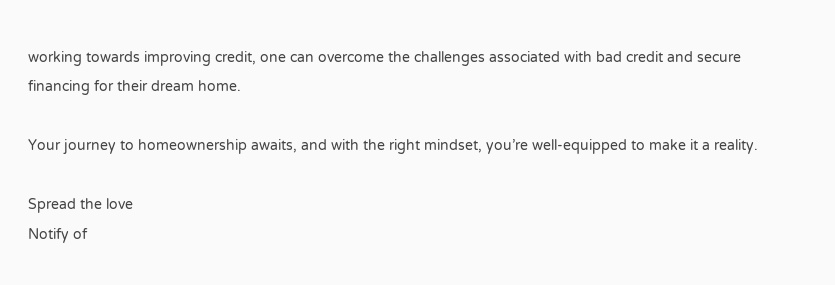working towards improving credit, one can overcome the challenges associated with bad credit and secure financing for their dream home.

Your journey to homeownership awaits, and with the right mindset, you’re well-equipped to make it a reality.

Spread the love
Notify of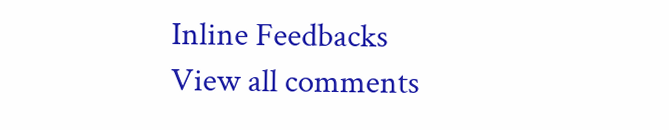Inline Feedbacks
View all comments